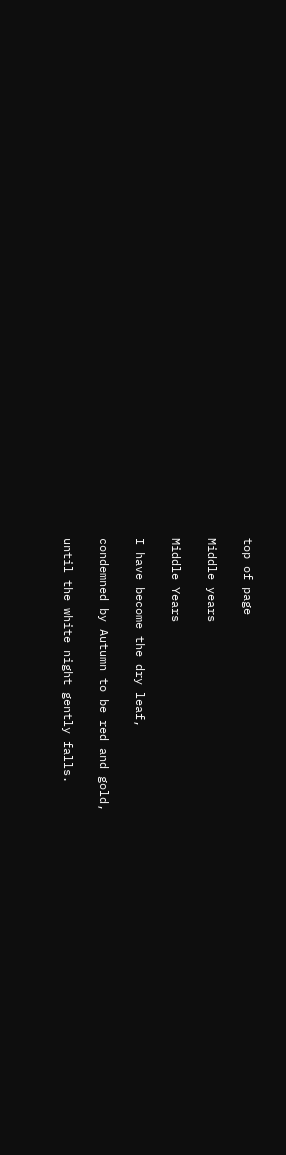top of page

Middle years

Middle Years

I have become the dry leaf,

condemned by Autumn to be red and gold,

until the white night gently falls.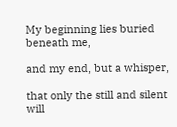My beginning lies buried beneath me,

and my end, but a whisper,

that only the still and silent will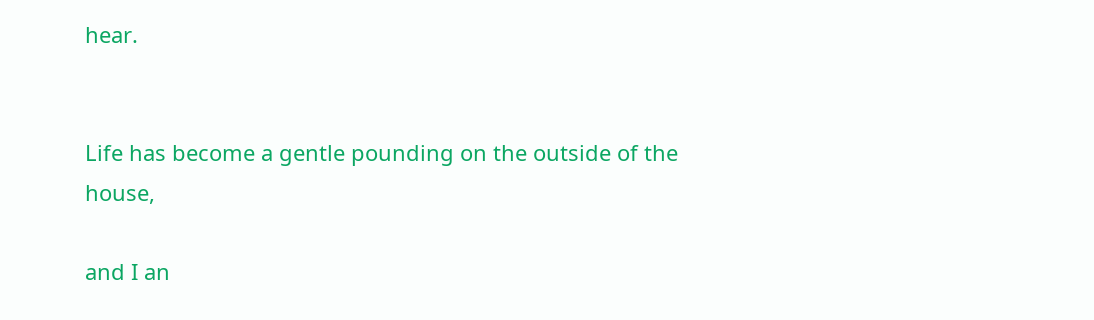hear.


Life has become a gentle pounding on the outside of the house,

and I an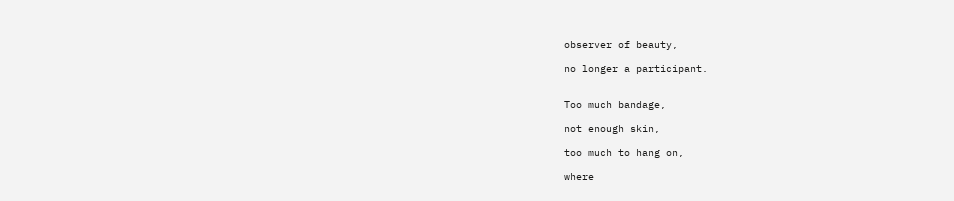observer of beauty,

no longer a participant.


Too much bandage,

not enough skin,

too much to hang on,

where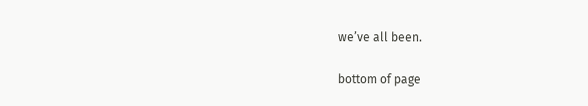we’ve all been.

bottom of page